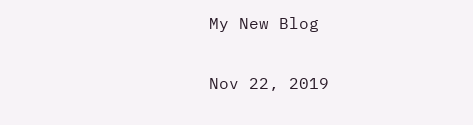My New Blog

Nov 22, 2019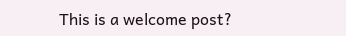This is a welcome post?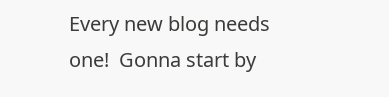Every new blog needs one!  Gonna start by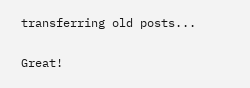transferring old posts...

Great!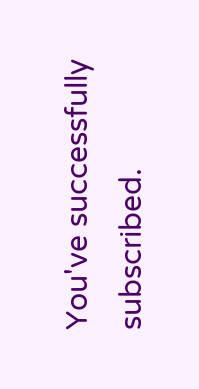You've successfully subscribed.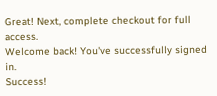Great! Next, complete checkout for full access.
Welcome back! You've successfully signed in.
Success!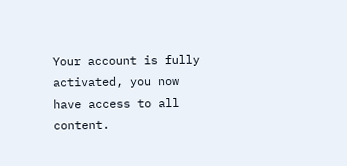Your account is fully activated, you now have access to all content.